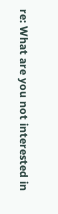re: What are you not interested in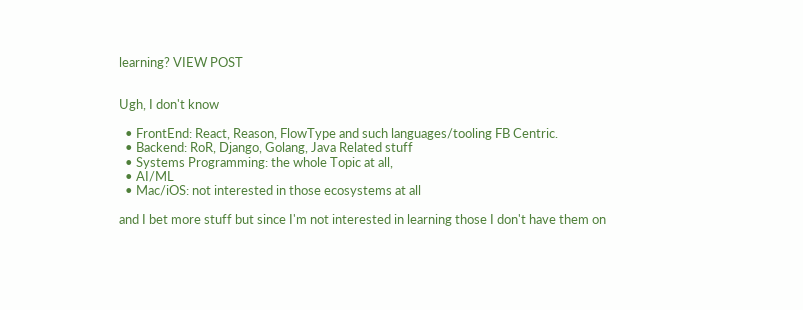learning? VIEW POST


Ugh, I don't know

  • FrontEnd: React, Reason, FlowType and such languages/tooling FB Centric.
  • Backend: RoR, Django, Golang, Java Related stuff
  • Systems Programming: the whole Topic at all,
  • AI/ML
  • Mac/iOS: not interested in those ecosystems at all

and I bet more stuff but since I'm not interested in learning those I don't have them on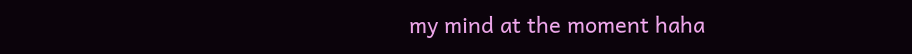my mind at the moment haha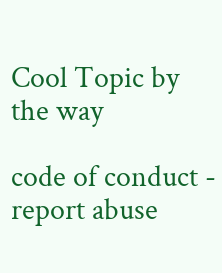Cool Topic by the way

code of conduct - report abuse